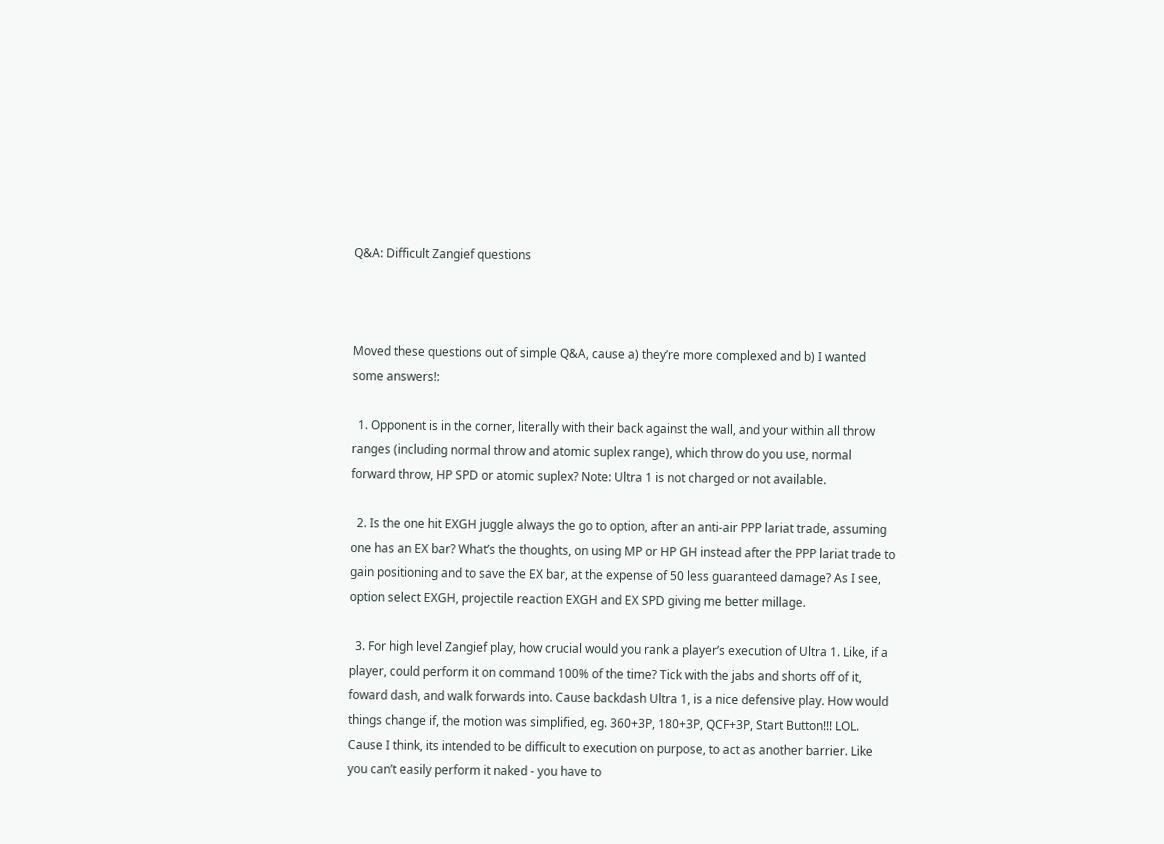Q&A: Difficult Zangief questions



Moved these questions out of simple Q&A, cause a) they’re more complexed and b) I wanted some answers!:

  1. Opponent is in the corner, literally with their back against the wall, and your within all throw ranges (including normal throw and atomic suplex range), which throw do you use, normal forward throw, HP SPD or atomic suplex? Note: Ultra 1 is not charged or not available.

  2. Is the one hit EXGH juggle always the go to option, after an anti-air PPP lariat trade, assuming one has an EX bar? What’s the thoughts, on using MP or HP GH instead after the PPP lariat trade to gain positioning and to save the EX bar, at the expense of 50 less guaranteed damage? As I see, option select EXGH, projectile reaction EXGH and EX SPD giving me better millage.

  3. For high level Zangief play, how crucial would you rank a player’s execution of Ultra 1. Like, if a player, could perform it on command 100% of the time? Tick with the jabs and shorts off of it, foward dash, and walk forwards into. Cause backdash Ultra 1, is a nice defensive play. How would things change if, the motion was simplified, eg. 360+3P, 180+3P, QCF+3P, Start Button!!! LOL. Cause I think, its intended to be difficult to execution on purpose, to act as another barrier. Like you can’t easily perform it naked - you have to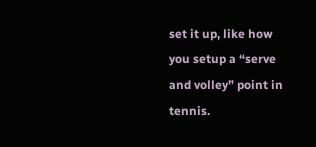set it up, like how you setup a “serve and volley” point in tennis.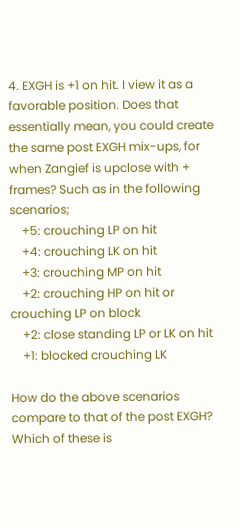4. EXGH is +1 on hit. I view it as a favorable position. Does that essentially mean, you could create the same post EXGH mix-ups, for when Zangief is upclose with + frames? Such as in the following scenarios;
    +5: crouching LP on hit
    +4: crouching LK on hit
    +3: crouching MP on hit
    +2: crouching HP on hit or crouching LP on block
    +2: close standing LP or LK on hit
    +1: blocked crouching LK

How do the above scenarios compare to that of the post EXGH? Which of these is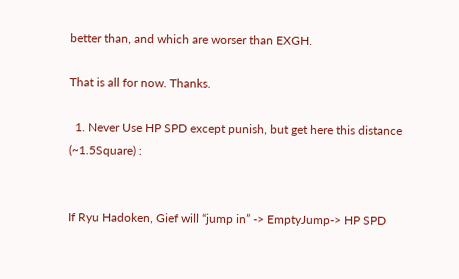better than, and which are worser than EXGH.

That is all for now. Thanks.

  1. Never Use HP SPD except punish, but get here this distance (~1.5Square) :


If Ryu Hadoken, Gief will “jump in” -> EmptyJump-> HP SPD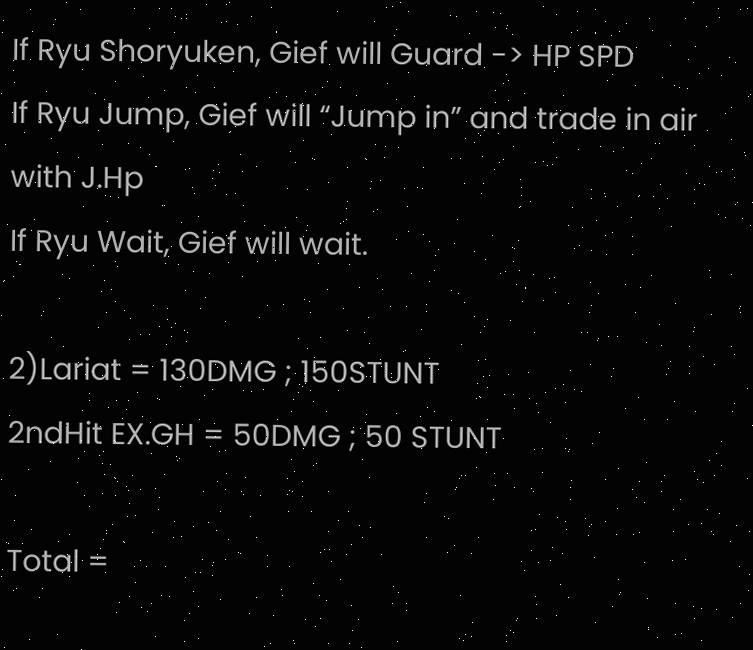If Ryu Shoryuken, Gief will Guard -> HP SPD
If Ryu Jump, Gief will “Jump in” and trade in air with J.Hp
If Ryu Wait, Gief will wait.

2)Lariat = 130DMG ; 150STUNT
2ndHit EX.GH = 50DMG ; 50 STUNT

Total =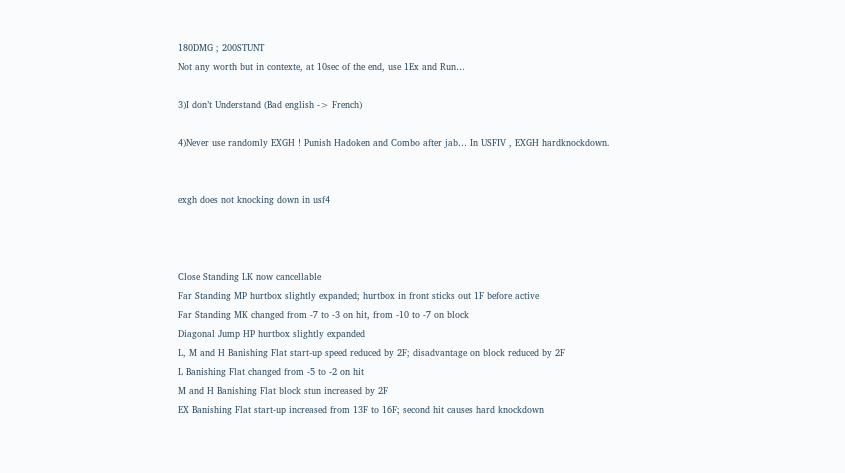180DMG ; 200STUNT
Not any worth but in contexte, at 10sec of the end, use 1Ex and Run…

3)I don’t Understand (Bad english -> French)

4)Never use randomly EXGH ! Punish Hadoken and Combo after jab… In USFIV , EXGH hardknockdown.


exgh does not knocking down in usf4



Close Standing LK now cancellable
Far Standing MP hurtbox slightly expanded; hurtbox in front sticks out 1F before active
Far Standing MK changed from -7 to -3 on hit, from -10 to -7 on block
Diagonal Jump HP hurtbox slightly expanded
L, M and H Banishing Flat start-up speed reduced by 2F; disadvantage on block reduced by 2F
L Banishing Flat changed from -5 to -2 on hit
M and H Banishing Flat block stun increased by 2F
EX Banishing Flat start-up increased from 13F to 16F; second hit causes hard knockdown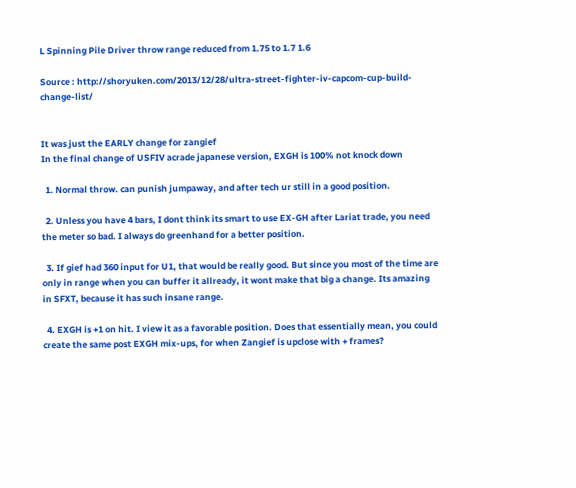L Spinning Pile Driver throw range reduced from 1.75 to 1.7 1.6

Source : http://shoryuken.com/2013/12/28/ultra-street-fighter-iv-capcom-cup-build-change-list/


It was just the EARLY change for zangief
In the final change of USFIV acrade japanese version, EXGH is 100% not knock down

  1. Normal throw. can punish jumpaway, and after tech ur still in a good position.

  2. Unless you have 4 bars, I dont think its smart to use EX-GH after Lariat trade, you need the meter so bad. I always do greenhand for a better position.

  3. If gief had 360 input for U1, that would be really good. But since you most of the time are only in range when you can buffer it allready, it wont make that big a change. Its amazing in SFXT, because it has such insane range.

  4. EXGH is +1 on hit. I view it as a favorable position. Does that essentially mean, you could create the same post EXGH mix-ups, for when Zangief is upclose with + frames?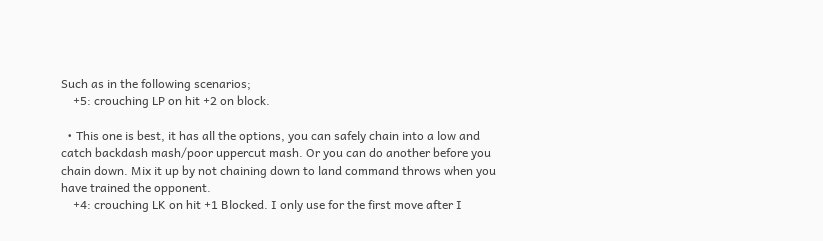Such as in the following scenarios;
    +5: crouching LP on hit +2 on block.

  • This one is best, it has all the options, you can safely chain into a low and catch backdash mash/poor uppercut mash. Or you can do another before you chain down. Mix it up by not chaining down to land command throws when you have trained the opponent.
    +4: crouching LK on hit +1 Blocked. I only use for the first move after I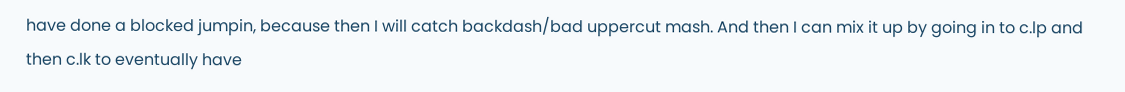have done a blocked jumpin, because then I will catch backdash/bad uppercut mash. And then I can mix it up by going in to c.lp and then c.lk to eventually have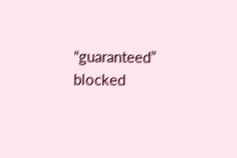“guaranteed” blocked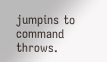jumpins to command throws.